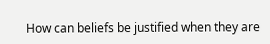How can beliefs be justified when they are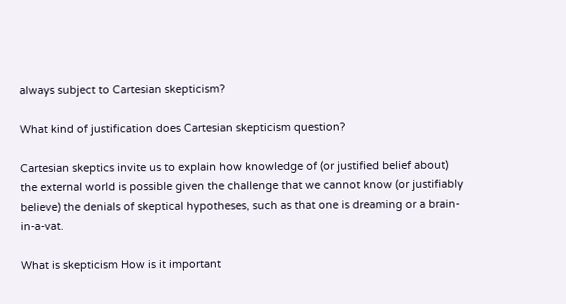always subject to Cartesian skepticism?

What kind of justification does Cartesian skepticism question?

Cartesian skeptics invite us to explain how knowledge of (or justified belief about) the external world is possible given the challenge that we cannot know (or justifiably believe) the denials of skeptical hypotheses, such as that one is dreaming or a brain-in-a-vat.

What is skepticism How is it important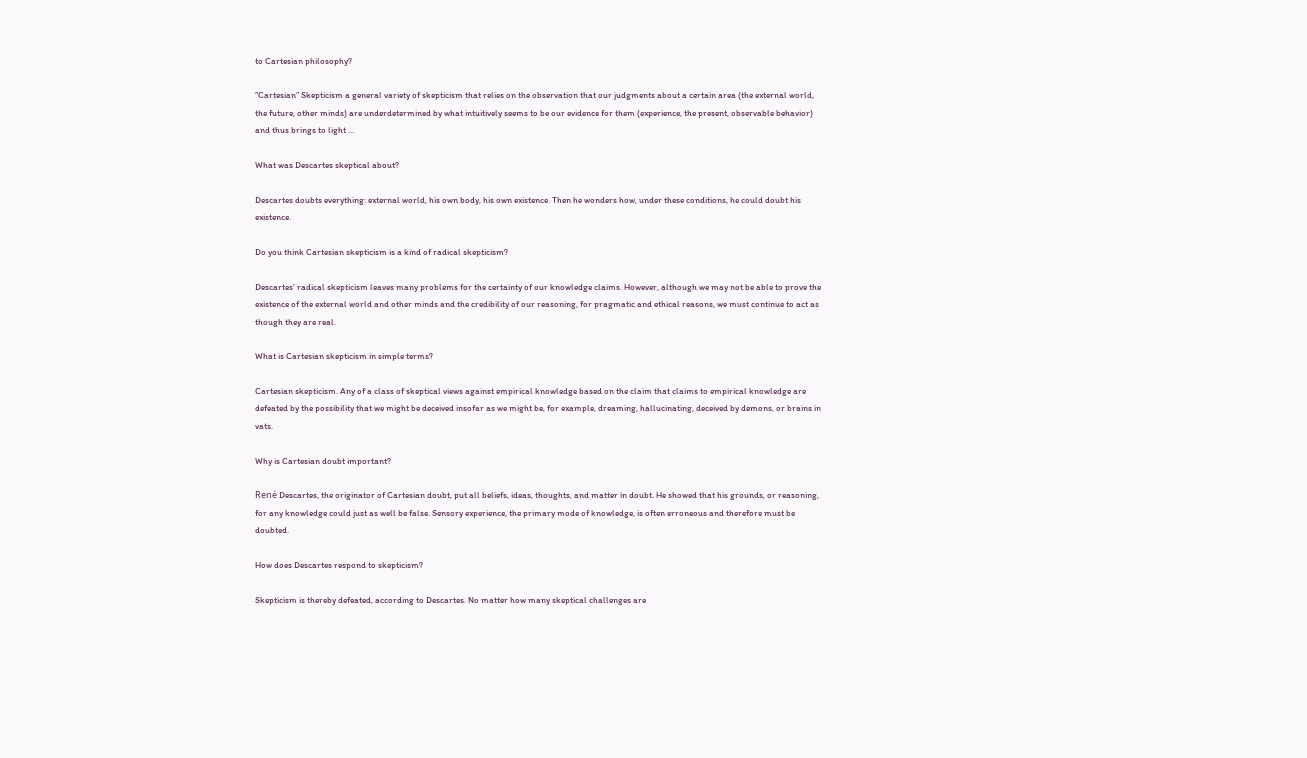to Cartesian philosophy?

“Cartesian” Skepticism a general variety of skepticism that relies on the observation that our judgments about a certain area (the external world, the future, other minds) are underdetermined by what intuitively seems to be our evidence for them (experience, the present, observable behavior) and thus brings to light …

What was Descartes skeptical about?

Descartes doubts everything: external world, his own body, his own existence. Then he wonders how, under these conditions, he could doubt his existence.

Do you think Cartesian skepticism is a kind of radical skepticism?

Descartes’ radical skepticism leaves many problems for the certainty of our knowledge claims. However, although we may not be able to prove the existence of the external world and other minds and the credibility of our reasoning, for pragmatic and ethical reasons, we must continue to act as though they are real.

What is Cartesian skepticism in simple terms?

Cartesian skepticism. Any of a class of skeptical views against empirical knowledge based on the claim that claims to empirical knowledge are defeated by the possibility that we might be deceived insofar as we might be, for example, dreaming, hallucinating, deceived by demons, or brains in vats.

Why is Cartesian doubt important?

René Descartes, the originator of Cartesian doubt, put all beliefs, ideas, thoughts, and matter in doubt. He showed that his grounds, or reasoning, for any knowledge could just as well be false. Sensory experience, the primary mode of knowledge, is often erroneous and therefore must be doubted.

How does Descartes respond to skepticism?

Skepticism is thereby defeated, according to Descartes. No matter how many skeptical challenges are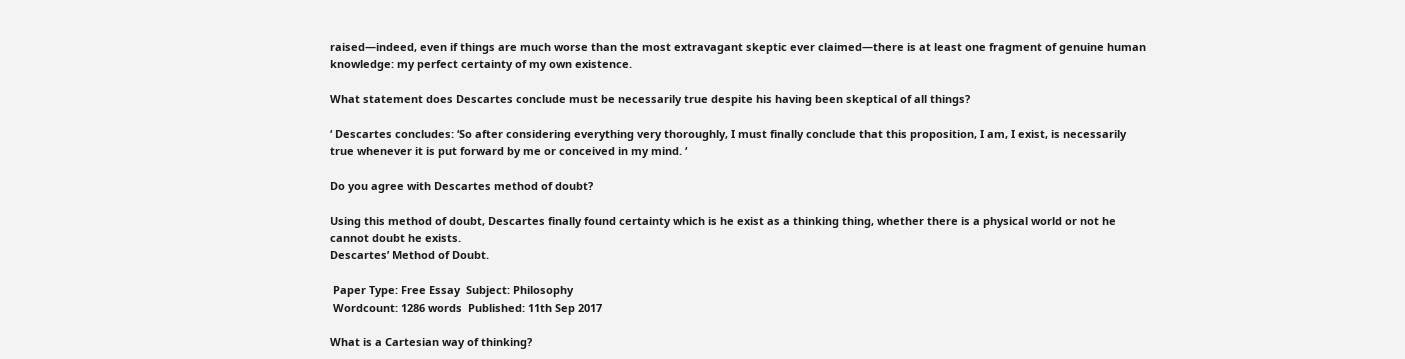raised—indeed, even if things are much worse than the most extravagant skeptic ever claimed—there is at least one fragment of genuine human knowledge: my perfect certainty of my own existence.

What statement does Descartes conclude must be necessarily true despite his having been skeptical of all things?

‘ Descartes concludes: ‘So after considering everything very thoroughly, I must finally conclude that this proposition, I am, I exist, is necessarily true whenever it is put forward by me or conceived in my mind. ‘

Do you agree with Descartes method of doubt?

Using this method of doubt, Descartes finally found certainty which is he exist as a thinking thing, whether there is a physical world or not he cannot doubt he exists.
Descartes’ Method of Doubt.

 Paper Type: Free Essay  Subject: Philosophy
 Wordcount: 1286 words  Published: 11th Sep 2017

What is a Cartesian way of thinking?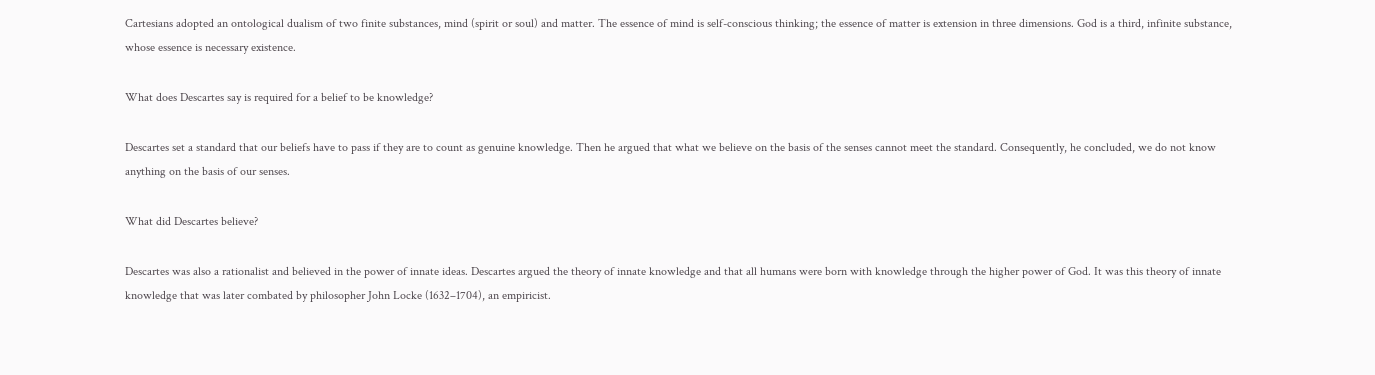Cartesians adopted an ontological dualism of two finite substances, mind (spirit or soul) and matter. The essence of mind is self-conscious thinking; the essence of matter is extension in three dimensions. God is a third, infinite substance, whose essence is necessary existence.

What does Descartes say is required for a belief to be knowledge?

Descartes set a standard that our beliefs have to pass if they are to count as genuine knowledge. Then he argued that what we believe on the basis of the senses cannot meet the standard. Consequently, he concluded, we do not know anything on the basis of our senses.

What did Descartes believe?

Descartes was also a rationalist and believed in the power of innate ideas. Descartes argued the theory of innate knowledge and that all humans were born with knowledge through the higher power of God. It was this theory of innate knowledge that was later combated by philosopher John Locke (1632–1704), an empiricist.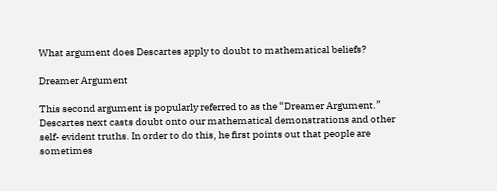What argument does Descartes apply to doubt to mathematical beliefs?

Dreamer Argument

This second argument is popularly referred to as the “Dreamer Argument.” Descartes next casts doubt onto our mathematical demonstrations and other self- evident truths. In order to do this, he first points out that people are sometimes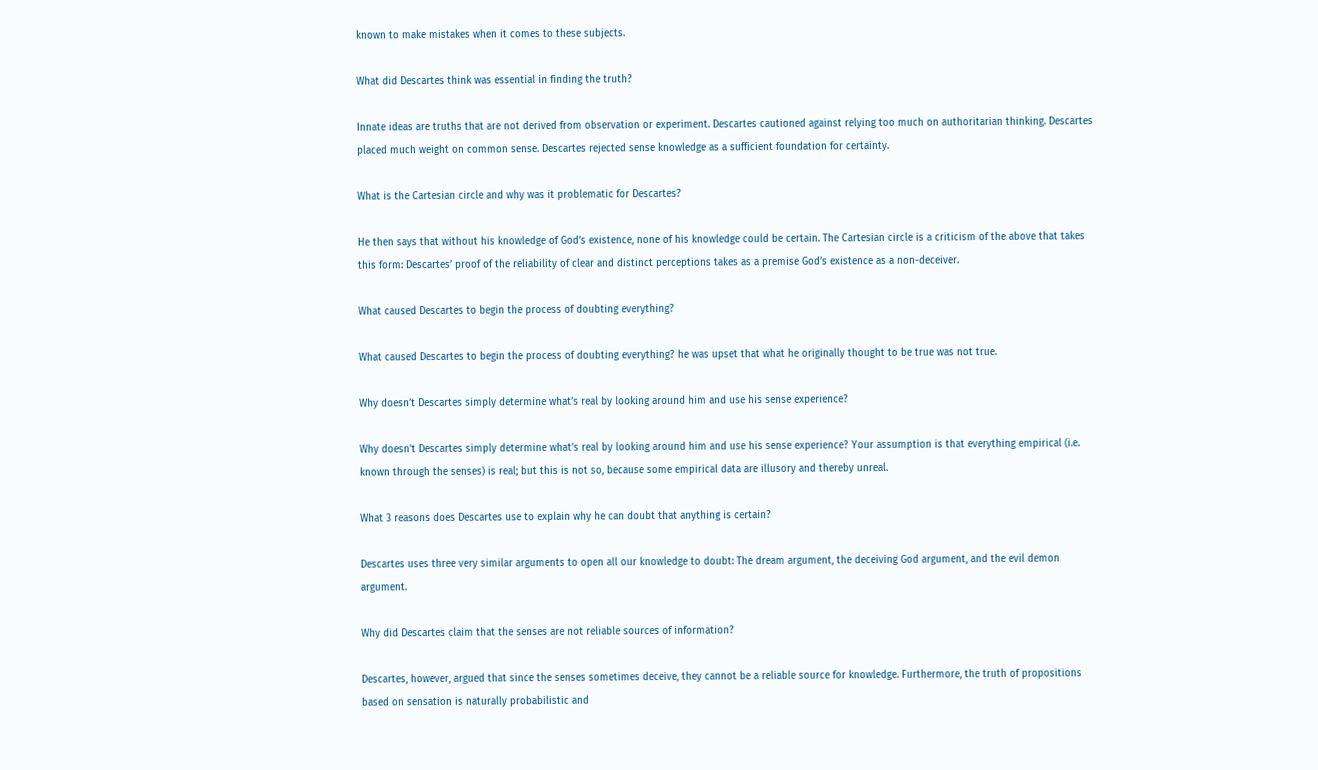known to make mistakes when it comes to these subjects.

What did Descartes think was essential in finding the truth?

Innate ideas are truths that are not derived from observation or experiment. Descartes cautioned against relying too much on authoritarian thinking. Descartes placed much weight on common sense. Descartes rejected sense knowledge as a sufficient foundation for certainty.

What is the Cartesian circle and why was it problematic for Descartes?

He then says that without his knowledge of God’s existence, none of his knowledge could be certain. The Cartesian circle is a criticism of the above that takes this form: Descartes’ proof of the reliability of clear and distinct perceptions takes as a premise God’s existence as a non-deceiver.

What caused Descartes to begin the process of doubting everything?

What caused Descartes to begin the process of doubting everything? he was upset that what he originally thought to be true was not true.

Why doesn’t Descartes simply determine what’s real by looking around him and use his sense experience?

Why doesn’t Descartes simply determine what’s real by looking around him and use his sense experience? Your assumption is that everything empirical (i.e. known through the senses) is real; but this is not so, because some empirical data are illusory and thereby unreal.

What 3 reasons does Descartes use to explain why he can doubt that anything is certain?

Descartes uses three very similar arguments to open all our knowledge to doubt: The dream argument, the deceiving God argument, and the evil demon argument.

Why did Descartes claim that the senses are not reliable sources of information?

Descartes, however, argued that since the senses sometimes deceive, they cannot be a reliable source for knowledge. Furthermore, the truth of propositions based on sensation is naturally probabilistic and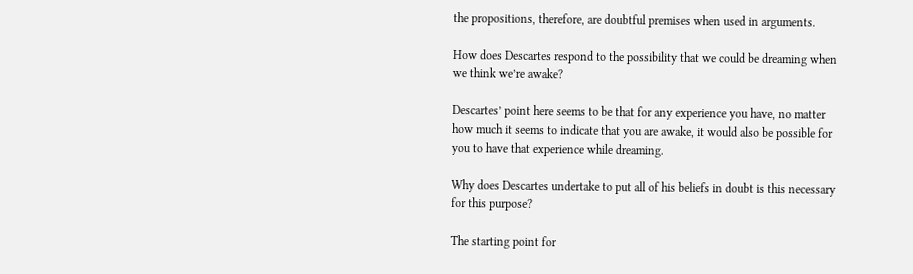the propositions, therefore, are doubtful premises when used in arguments.

How does Descartes respond to the possibility that we could be dreaming when we think we’re awake?

Descartes’ point here seems to be that for any experience you have, no matter how much it seems to indicate that you are awake, it would also be possible for you to have that experience while dreaming.

Why does Descartes undertake to put all of his beliefs in doubt is this necessary for this purpose?

The starting point for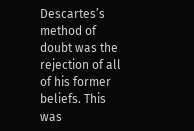Descartes’s method of doubt was the rejection of all of his former beliefs. This was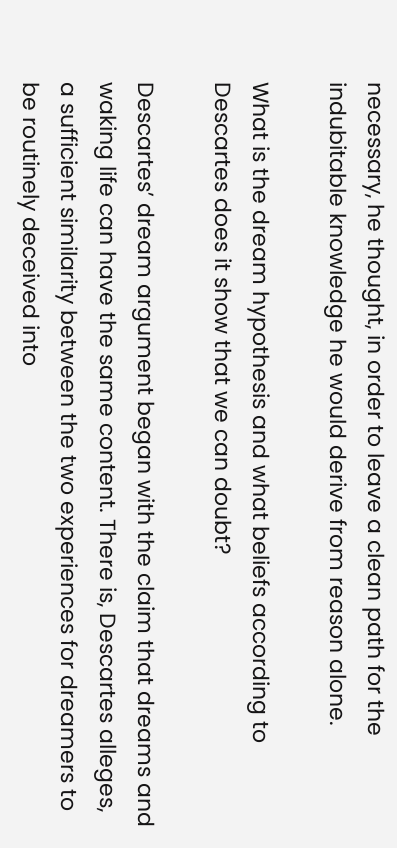necessary, he thought, in order to leave a clean path for the indubitable knowledge he would derive from reason alone.

What is the dream hypothesis and what beliefs according to Descartes does it show that we can doubt?

Descartes’ dream argument began with the claim that dreams and waking life can have the same content. There is, Descartes alleges, a sufficient similarity between the two experiences for dreamers to be routinely deceived into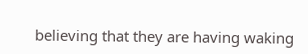believing that they are having waking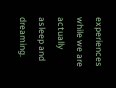experiences while we are actually asleep and dreaming.